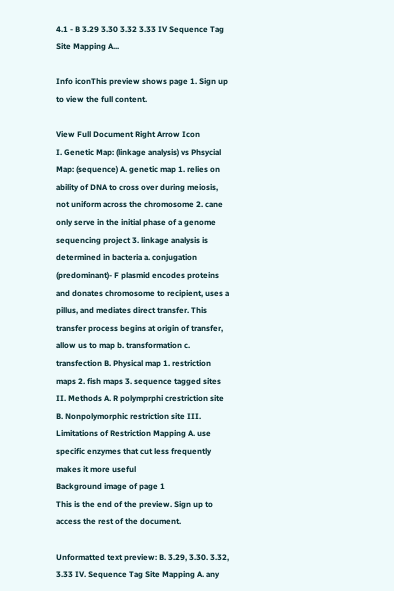4.1 - B 3.29 3.30 3.32 3.33 IV Sequence Tag Site Mapping A...

Info iconThis preview shows page 1. Sign up to view the full content.

View Full Document Right Arrow Icon
I. Genetic Map: (linkage analysis) vs Phsycial Map: (sequence) A. genetic map 1. relies on ability of DNA to cross over during meiosis, not uniform across the chromosome 2. cane only serve in the initial phase of a genome sequencing project 3. linkage analysis is determined in bacteria a. conjugation (predominant)- F plasmid encodes proteins and donates chromosome to recipient, uses a pillus, and mediates direct transfer. This transfer process begins at origin of transfer, allow us to map b. transformation c. transfection B. Physical map 1. restriction maps 2. fish maps 3. sequence tagged sites II. Methods A. R polymprphi crestriction site B. Nonpolymorphic restriction site III. Limitations of Restriction Mapping A. use specific enzymes that cut less frequently makes it more useful
Background image of page 1
This is the end of the preview. Sign up to access the rest of the document.

Unformatted text preview: B. 3.29, 3.30. 3.32, 3.33 IV. Sequence Tag Site Mapping A. any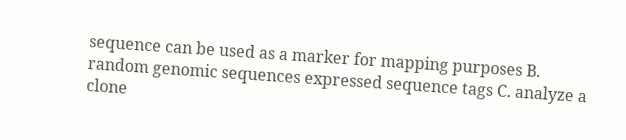sequence can be used as a marker for mapping purposes B. random genomic sequences expressed sequence tags C. analyze a clone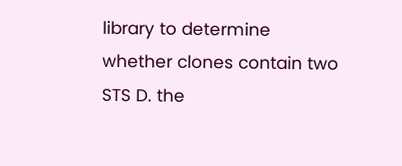library to determine whether clones contain two STS D. the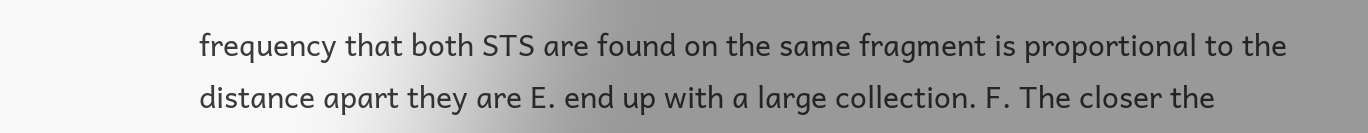frequency that both STS are found on the same fragment is proportional to the distance apart they are E. end up with a large collection. F. The closer the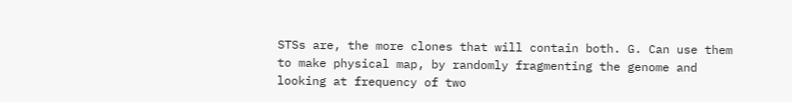STSs are, the more clones that will contain both. G. Can use them to make physical map, by randomly fragmenting the genome and looking at frequency of two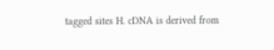tagged sites H. cDNA is derived from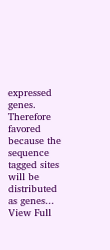expressed genes. Therefore favored because the sequence tagged sites will be distributed as genes...
View Full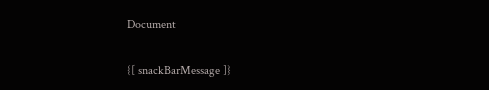Document

{[ snackBarMessage ]}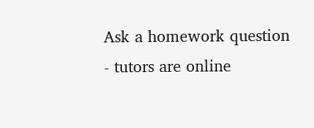Ask a homework question - tutors are online